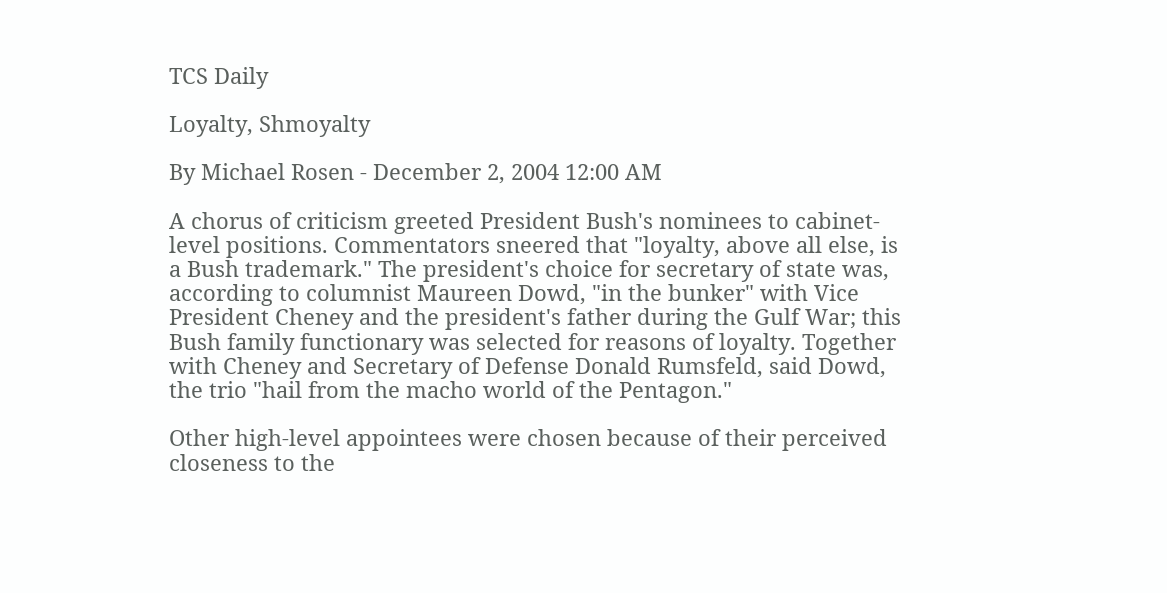TCS Daily

Loyalty, Shmoyalty

By Michael Rosen - December 2, 2004 12:00 AM

A chorus of criticism greeted President Bush's nominees to cabinet-level positions. Commentators sneered that "loyalty, above all else, is a Bush trademark." The president's choice for secretary of state was, according to columnist Maureen Dowd, "in the bunker" with Vice President Cheney and the president's father during the Gulf War; this Bush family functionary was selected for reasons of loyalty. Together with Cheney and Secretary of Defense Donald Rumsfeld, said Dowd, the trio "hail from the macho world of the Pentagon."

Other high-level appointees were chosen because of their perceived closeness to the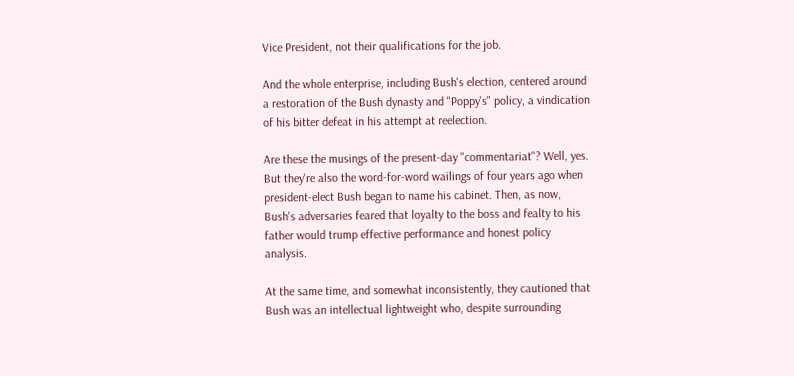Vice President, not their qualifications for the job.

And the whole enterprise, including Bush's election, centered around a restoration of the Bush dynasty and "Poppy's" policy, a vindication of his bitter defeat in his attempt at reelection.

Are these the musings of the present-day "commentariat"? Well, yes. But they're also the word-for-word wailings of four years ago when president-elect Bush began to name his cabinet. Then, as now, Bush's adversaries feared that loyalty to the boss and fealty to his father would trump effective performance and honest policy analysis.

At the same time, and somewhat inconsistently, they cautioned that Bush was an intellectual lightweight who, despite surrounding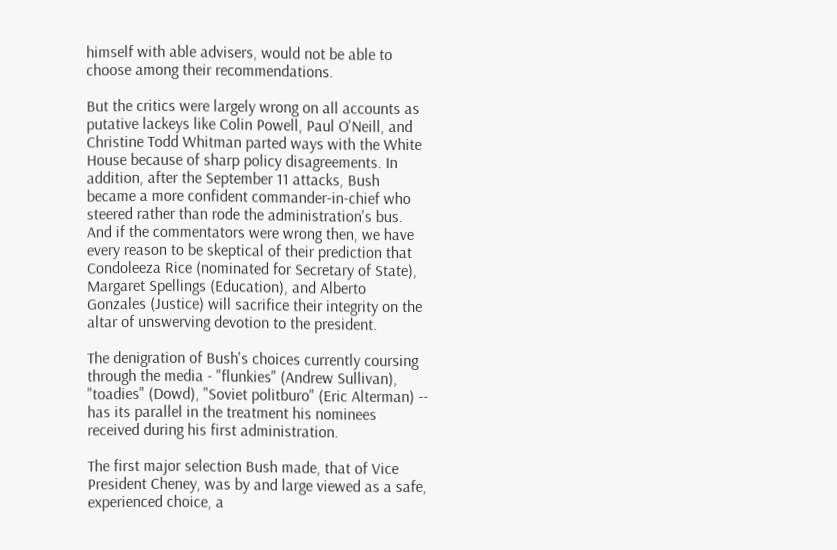himself with able advisers, would not be able to choose among their recommendations.

But the critics were largely wrong on all accounts as putative lackeys like Colin Powell, Paul O'Neill, and Christine Todd Whitman parted ways with the White House because of sharp policy disagreements. In addition, after the September 11 attacks, Bush became a more confident commander-in-chief who steered rather than rode the administration's bus. And if the commentators were wrong then, we have every reason to be skeptical of their prediction that Condoleeza Rice (nominated for Secretary of State), Margaret Spellings (Education), and Alberto Gonzales (Justice) will sacrifice their integrity on the altar of unswerving devotion to the president.

The denigration of Bush's choices currently coursing through the media - "flunkies" (Andrew Sullivan), "toadies" (Dowd), "Soviet politburo" (Eric Alterman) -- has its parallel in the treatment his nominees received during his first administration.

The first major selection Bush made, that of Vice President Cheney, was by and large viewed as a safe, experienced choice, a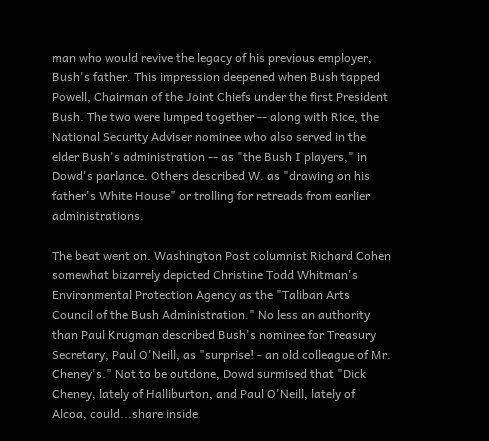man who would revive the legacy of his previous employer, Bush's father. This impression deepened when Bush tapped Powell, Chairman of the Joint Chiefs under the first President Bush. The two were lumped together -- along with Rice, the National Security Adviser nominee who also served in the elder Bush's administration -- as "the Bush I players," in Dowd's parlance. Others described W. as "drawing on his father's White House" or trolling for retreads from earlier administrations.

The beat went on. Washington Post columnist Richard Cohen somewhat bizarrely depicted Christine Todd Whitman's Environmental Protection Agency as the "Taliban Arts Council of the Bush Administration." No less an authority than Paul Krugman described Bush's nominee for Treasury Secretary, Paul O'Neill, as "surprise! - an old colleague of Mr. Cheney's." Not to be outdone, Dowd surmised that "Dick Cheney, lately of Halliburton, and Paul O'Neill, lately of Alcoa, could...share inside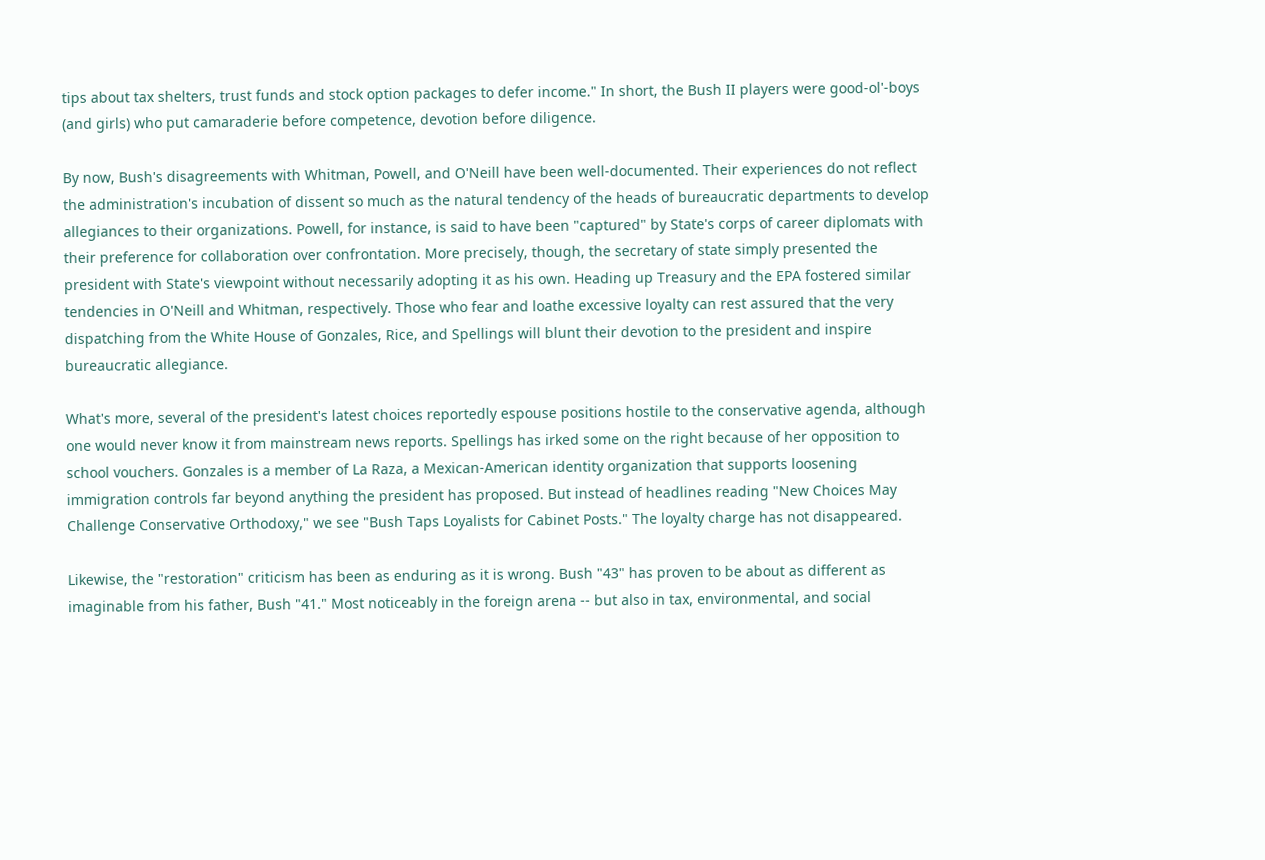tips about tax shelters, trust funds and stock option packages to defer income." In short, the Bush II players were good-ol'-boys (and girls) who put camaraderie before competence, devotion before diligence.

By now, Bush's disagreements with Whitman, Powell, and O'Neill have been well-documented. Their experiences do not reflect the administration's incubation of dissent so much as the natural tendency of the heads of bureaucratic departments to develop allegiances to their organizations. Powell, for instance, is said to have been "captured" by State's corps of career diplomats with their preference for collaboration over confrontation. More precisely, though, the secretary of state simply presented the president with State's viewpoint without necessarily adopting it as his own. Heading up Treasury and the EPA fostered similar tendencies in O'Neill and Whitman, respectively. Those who fear and loathe excessive loyalty can rest assured that the very dispatching from the White House of Gonzales, Rice, and Spellings will blunt their devotion to the president and inspire bureaucratic allegiance.

What's more, several of the president's latest choices reportedly espouse positions hostile to the conservative agenda, although one would never know it from mainstream news reports. Spellings has irked some on the right because of her opposition to school vouchers. Gonzales is a member of La Raza, a Mexican-American identity organization that supports loosening immigration controls far beyond anything the president has proposed. But instead of headlines reading "New Choices May Challenge Conservative Orthodoxy," we see "Bush Taps Loyalists for Cabinet Posts." The loyalty charge has not disappeared.

Likewise, the "restoration" criticism has been as enduring as it is wrong. Bush "43" has proven to be about as different as imaginable from his father, Bush "41." Most noticeably in the foreign arena -- but also in tax, environmental, and social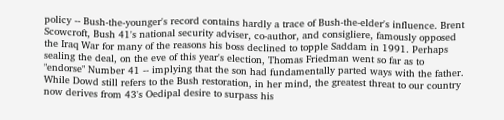policy -- Bush-the-younger's record contains hardly a trace of Bush-the-elder's influence. Brent Scowcroft, Bush 41's national security adviser, co-author, and consigliere, famously opposed the Iraq War for many of the reasons his boss declined to topple Saddam in 1991. Perhaps sealing the deal, on the eve of this year's election, Thomas Friedman went so far as to "endorse" Number 41 -- implying that the son had fundamentally parted ways with the father. While Dowd still refers to the Bush restoration, in her mind, the greatest threat to our country now derives from 43's Oedipal desire to surpass his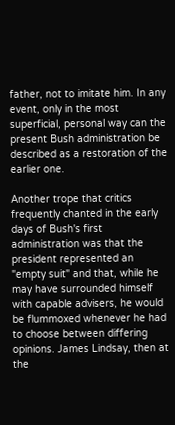father, not to imitate him. In any event, only in the most superficial, personal way can the present Bush administration be described as a restoration of the earlier one.

Another trope that critics frequently chanted in the early days of Bush's first administration was that the president represented an "empty suit" and that, while he may have surrounded himself with capable advisers, he would be flummoxed whenever he had to choose between differing opinions. James Lindsay, then at the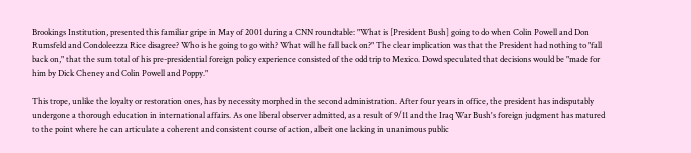Brookings Institution, presented this familiar gripe in May of 2001 during a CNN roundtable: "What is [President Bush] going to do when Colin Powell and Don Rumsfeld and Condoleezza Rice disagree? Who is he going to go with? What will he fall back on?" The clear implication was that the President had nothing to "fall back on," that the sum total of his pre-presidential foreign policy experience consisted of the odd trip to Mexico. Dowd speculated that decisions would be "made for him by Dick Cheney and Colin Powell and Poppy."

This trope, unlike the loyalty or restoration ones, has by necessity morphed in the second administration. After four years in office, the president has indisputably undergone a thorough education in international affairs. As one liberal observer admitted, as a result of 9/11 and the Iraq War Bush's foreign judgment has matured to the point where he can articulate a coherent and consistent course of action, albeit one lacking in unanimous public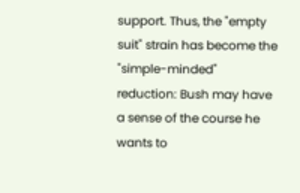support. Thus, the "empty suit" strain has become the "simple-minded" reduction: Bush may have a sense of the course he wants to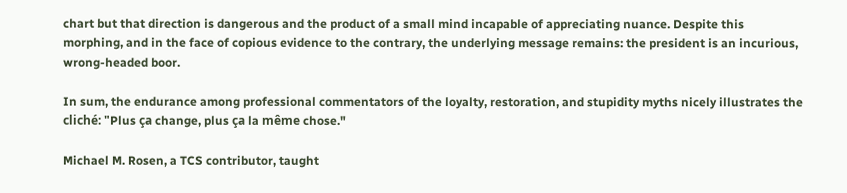chart but that direction is dangerous and the product of a small mind incapable of appreciating nuance. Despite this morphing, and in the face of copious evidence to the contrary, the underlying message remains: the president is an incurious, wrong-headed boor.

In sum, the endurance among professional commentators of the loyalty, restoration, and stupidity myths nicely illustrates the cliché: "Plus ça change, plus ça la même chose."

Michael M. Rosen, a TCS contributor, taught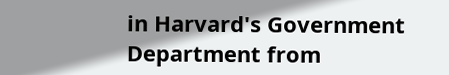in Harvard's Government Department from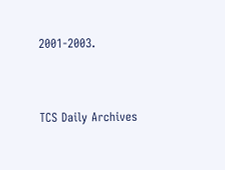2001-2003.


TCS Daily Archives